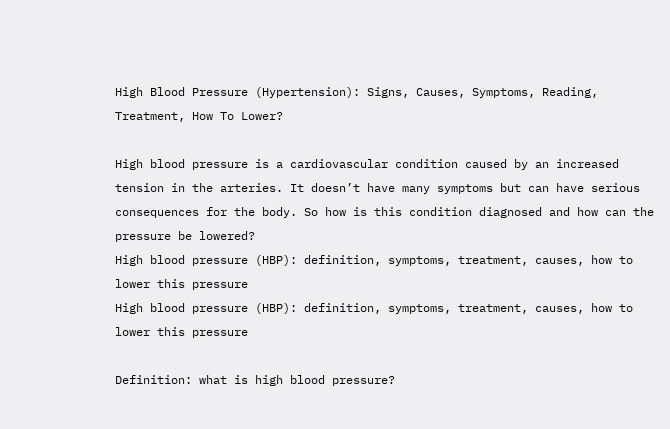High Blood Pressure (Hypertension): Signs, Causes, Symptoms, Reading, Treatment, How To Lower?

High blood pressure is a cardiovascular condition caused by an increased tension in the arteries. It doesn’t have many symptoms but can have serious consequences for the body. So how is this condition diagnosed and how can the pressure be lowered?
High blood pressure (HBP): definition, symptoms, treatment, causes, how to lower this pressure
High blood pressure (HBP): definition, symptoms, treatment, causes, how to lower this pressure

Definition: what is high blood pressure?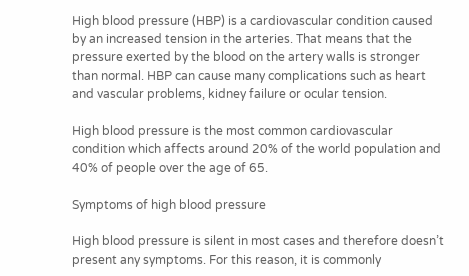High blood pressure (HBP) is a cardiovascular condition caused by an increased tension in the arteries. That means that the pressure exerted by the blood on the artery walls is stronger than normal. HBP can cause many complications such as heart and vascular problems, kidney failure or ocular tension.

High blood pressure is the most common cardiovascular condition which affects around 20% of the world population and 40% of people over the age of 65.

Symptoms of high blood pressure

High blood pressure is silent in most cases and therefore doesn’t present any symptoms. For this reason, it is commonly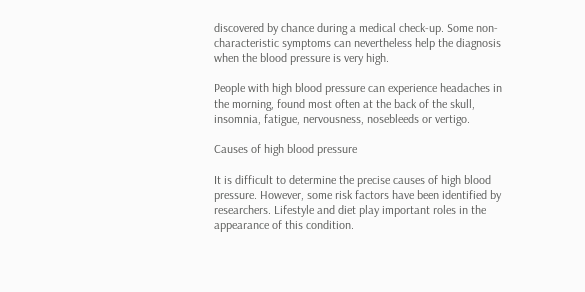discovered by chance during a medical check-up. Some non-characteristic symptoms can nevertheless help the diagnosis when the blood pressure is very high.

People with high blood pressure can experience headaches in the morning, found most often at the back of the skull, insomnia, fatigue, nervousness, nosebleeds or vertigo.

Causes of high blood pressure

It is difficult to determine the precise causes of high blood pressure. However, some risk factors have been identified by researchers. Lifestyle and diet play important roles in the appearance of this condition.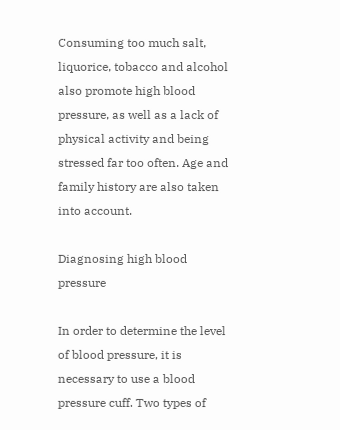Consuming too much salt, liquorice, tobacco and alcohol also promote high blood pressure, as well as a lack of physical activity and being stressed far too often. Age and family history are also taken into account.

Diagnosing high blood pressure

In order to determine the level of blood pressure, it is necessary to use a blood pressure cuff. Two types of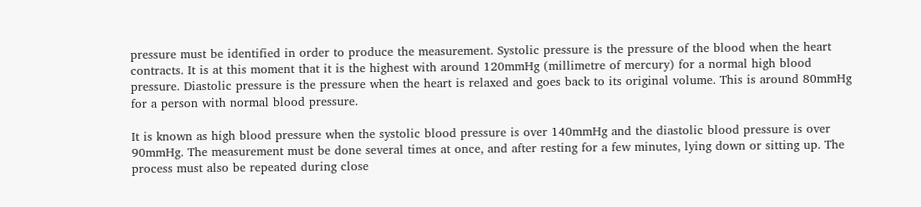pressure must be identified in order to produce the measurement. Systolic pressure is the pressure of the blood when the heart contracts. It is at this moment that it is the highest with around 120mmHg (millimetre of mercury) for a normal high blood pressure. Diastolic pressure is the pressure when the heart is relaxed and goes back to its original volume. This is around 80mmHg for a person with normal blood pressure.

It is known as high blood pressure when the systolic blood pressure is over 140mmHg and the diastolic blood pressure is over 90mmHg. The measurement must be done several times at once, and after resting for a few minutes, lying down or sitting up. The process must also be repeated during close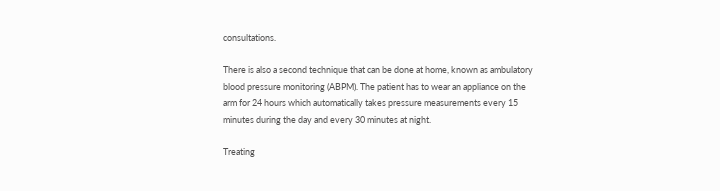consultations.

There is also a second technique that can be done at home, known as ambulatory blood pressure monitoring (ABPM). The patient has to wear an appliance on the arm for 24 hours which automatically takes pressure measurements every 15 minutes during the day and every 30 minutes at night.

Treating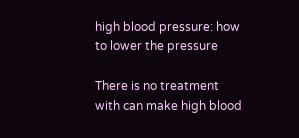high blood pressure: how to lower the pressure

There is no treatment with can make high blood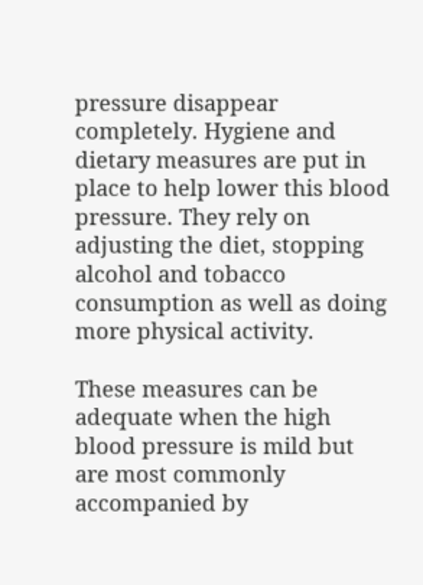pressure disappear completely. Hygiene and dietary measures are put in place to help lower this blood pressure. They rely on adjusting the diet, stopping alcohol and tobacco consumption as well as doing more physical activity.

These measures can be adequate when the high blood pressure is mild but are most commonly accompanied by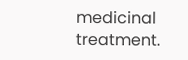medicinal treatment.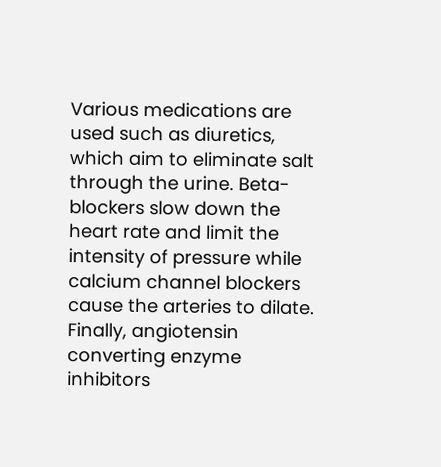Various medications are used such as diuretics, which aim to eliminate salt through the urine. Beta-blockers slow down the heart rate and limit the intensity of pressure while calcium channel blockers cause the arteries to dilate. Finally, angiotensin converting enzyme inhibitors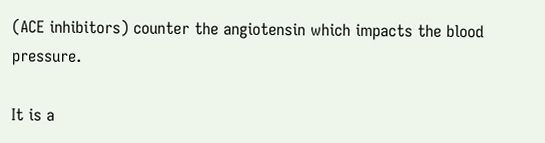(ACE inhibitors) counter the angiotensin which impacts the blood pressure.

It is a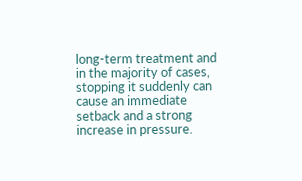long-term treatment and in the majority of cases, stopping it suddenly can cause an immediate setback and a strong increase in pressure.